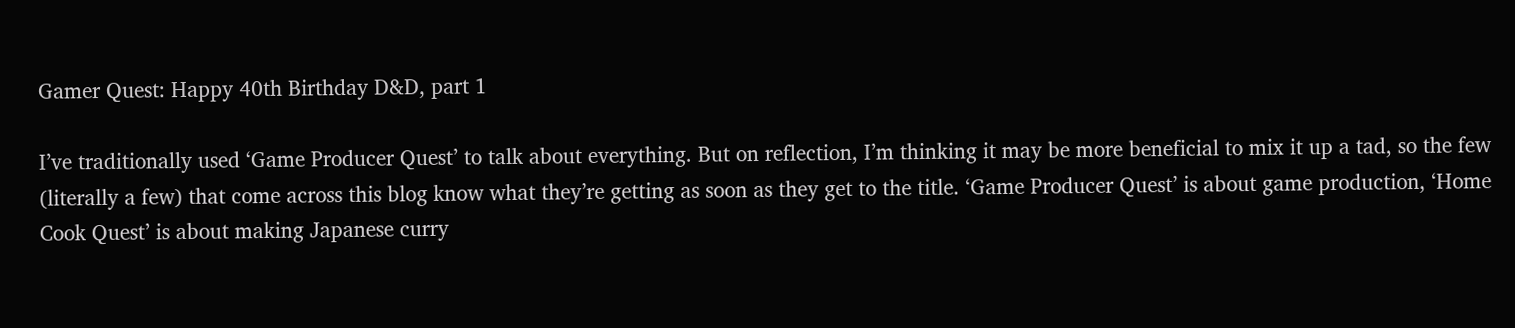Gamer Quest: Happy 40th Birthday D&D, part 1

I’ve traditionally used ‘Game Producer Quest’ to talk about everything. But on reflection, I’m thinking it may be more beneficial to mix it up a tad, so the few (literally a few) that come across this blog know what they’re getting as soon as they get to the title. ‘Game Producer Quest’ is about game production, ‘Home Cook Quest’ is about making Japanese curry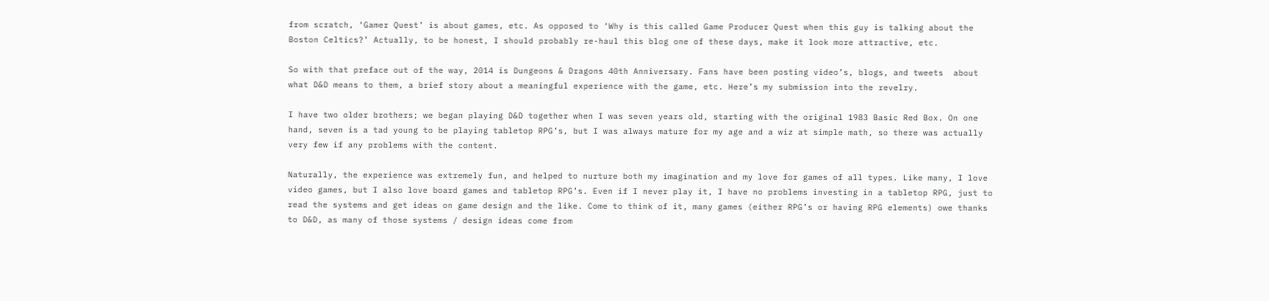from scratch, ‘Gamer Quest’ is about games, etc. As opposed to ‘Why is this called Game Producer Quest when this guy is talking about the Boston Celtics?’ Actually, to be honest, I should probably re-haul this blog one of these days, make it look more attractive, etc.

So with that preface out of the way, 2014 is Dungeons & Dragons 40th Anniversary. Fans have been posting video’s, blogs, and tweets  about what D&D means to them, a brief story about a meaningful experience with the game, etc. Here’s my submission into the revelry.

I have two older brothers; we began playing D&D together when I was seven years old, starting with the original 1983 Basic Red Box. On one hand, seven is a tad young to be playing tabletop RPG’s, but I was always mature for my age and a wiz at simple math, so there was actually very few if any problems with the content.

Naturally, the experience was extremely fun, and helped to nurture both my imagination and my love for games of all types. Like many, I love video games, but I also love board games and tabletop RPG’s. Even if I never play it, I have no problems investing in a tabletop RPG, just to read the systems and get ideas on game design and the like. Come to think of it, many games (either RPG’s or having RPG elements) owe thanks to D&D, as many of those systems / design ideas come from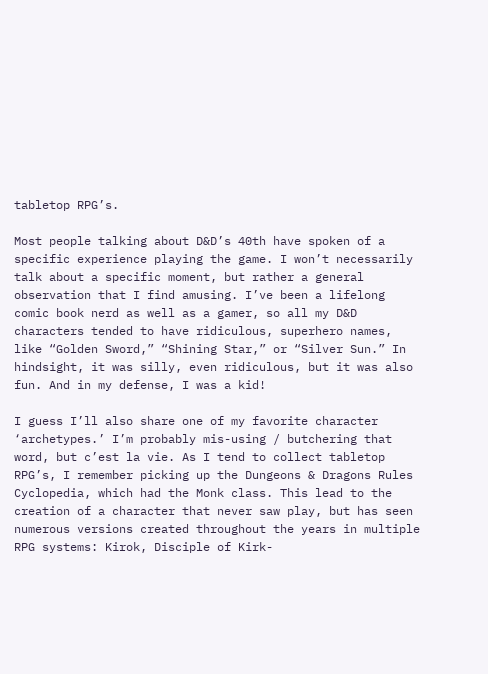tabletop RPG’s.

Most people talking about D&D’s 40th have spoken of a specific experience playing the game. I won’t necessarily talk about a specific moment, but rather a general observation that I find amusing. I’ve been a lifelong comic book nerd as well as a gamer, so all my D&D characters tended to have ridiculous, superhero names, like “Golden Sword,” “Shining Star,” or “Silver Sun.” In hindsight, it was silly, even ridiculous, but it was also fun. And in my defense, I was a kid!

I guess I’ll also share one of my favorite character ‘archetypes.’ I’m probably mis-using / butchering that word, but c’est la vie. As I tend to collect tabletop RPG’s, I remember picking up the Dungeons & Dragons Rules Cyclopedia, which had the Monk class. This lead to the creation of a character that never saw play, but has seen numerous versions created throughout the years in multiple RPG systems: Kirok, Disciple of Kirk-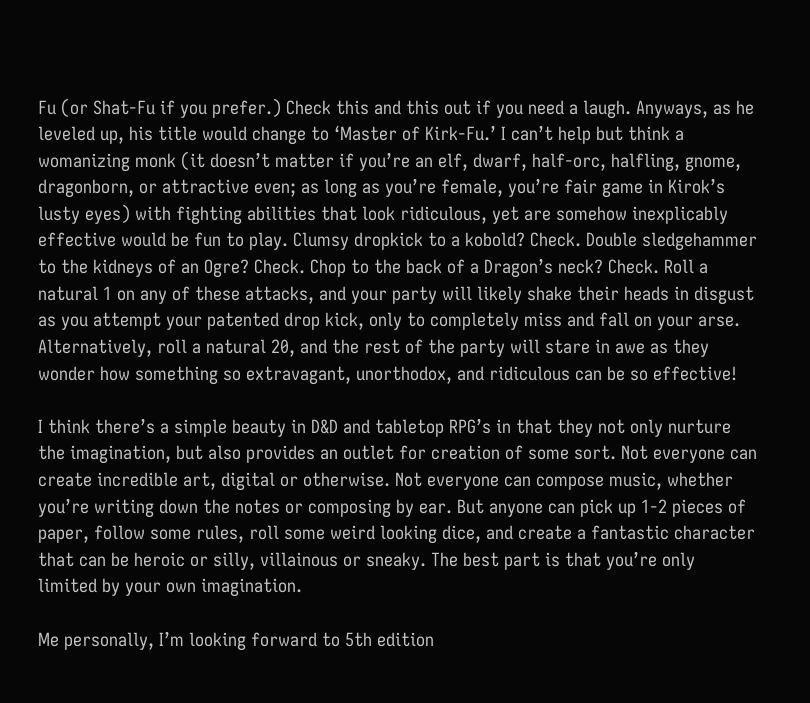Fu (or Shat-Fu if you prefer.) Check this and this out if you need a laugh. Anyways, as he leveled up, his title would change to ‘Master of Kirk-Fu.’ I can’t help but think a womanizing monk (it doesn’t matter if you’re an elf, dwarf, half-orc, halfling, gnome, dragonborn, or attractive even; as long as you’re female, you’re fair game in Kirok’s lusty eyes) with fighting abilities that look ridiculous, yet are somehow inexplicably effective would be fun to play. Clumsy dropkick to a kobold? Check. Double sledgehammer to the kidneys of an Ogre? Check. Chop to the back of a Dragon’s neck? Check. Roll a natural 1 on any of these attacks, and your party will likely shake their heads in disgust as you attempt your patented drop kick, only to completely miss and fall on your arse. Alternatively, roll a natural 20, and the rest of the party will stare in awe as they wonder how something so extravagant, unorthodox, and ridiculous can be so effective!

I think there’s a simple beauty in D&D and tabletop RPG’s in that they not only nurture the imagination, but also provides an outlet for creation of some sort. Not everyone can create incredible art, digital or otherwise. Not everyone can compose music, whether you’re writing down the notes or composing by ear. But anyone can pick up 1-2 pieces of paper, follow some rules, roll some weird looking dice, and create a fantastic character that can be heroic or silly, villainous or sneaky. The best part is that you’re only limited by your own imagination.

Me personally, I’m looking forward to 5th edition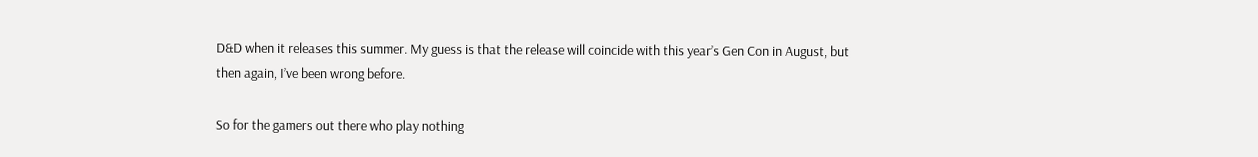D&D when it releases this summer. My guess is that the release will coincide with this year’s Gen Con in August, but then again, I’ve been wrong before.

So for the gamers out there who play nothing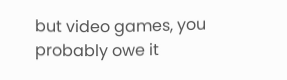but video games, you probably owe it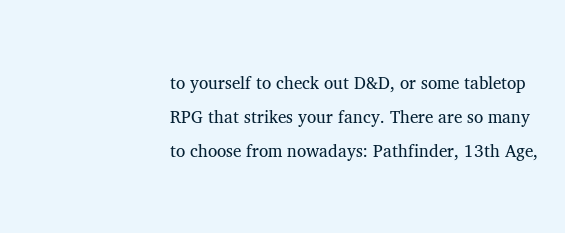to yourself to check out D&D, or some tabletop RPG that strikes your fancy. There are so many to choose from nowadays: Pathfinder, 13th Age,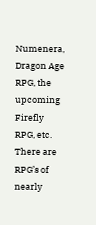Numenera, Dragon Age RPG, the upcoming Firefly RPG, etc. There are RPG’s of nearly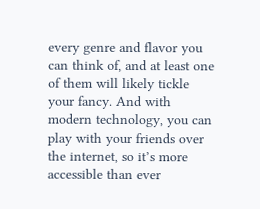every genre and flavor you can think of, and at least one of them will likely tickle your fancy. And with modern technology, you can play with your friends over the internet, so it’s more accessible than ever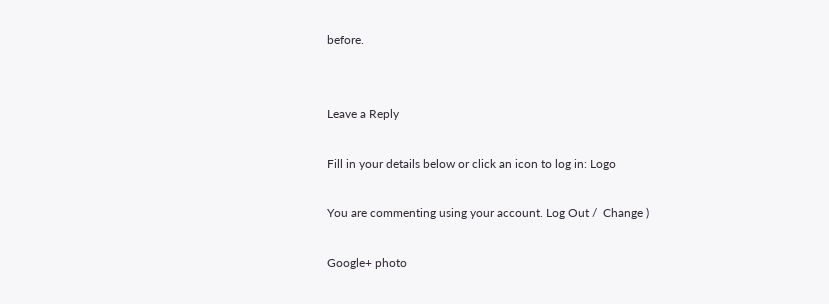before.


Leave a Reply

Fill in your details below or click an icon to log in: Logo

You are commenting using your account. Log Out /  Change )

Google+ photo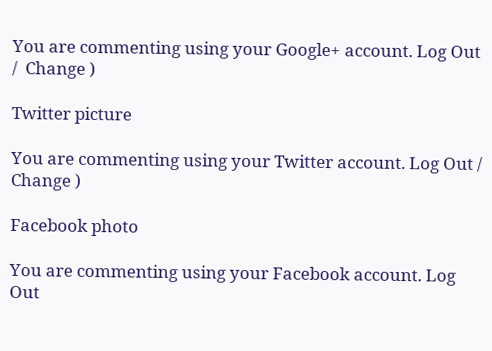You are commenting using your Google+ account. Log Out /  Change )

Twitter picture

You are commenting using your Twitter account. Log Out /  Change )

Facebook photo

You are commenting using your Facebook account. Log Out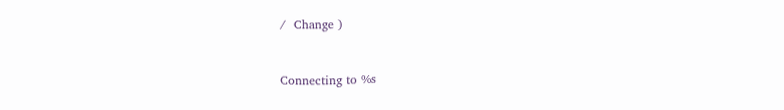/  Change )


Connecting to %s